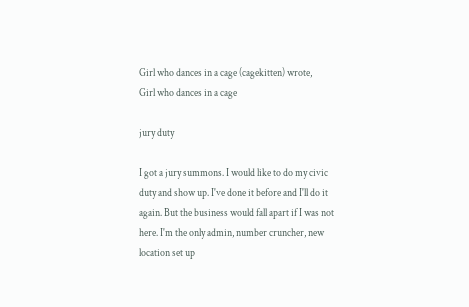Girl who dances in a cage (cagekitten) wrote,
Girl who dances in a cage

jury duty

I got a jury summons. I would like to do my civic duty and show up. I've done it before and I'll do it again. But the business would fall apart if I was not here. I'm the only admin, number cruncher, new location set up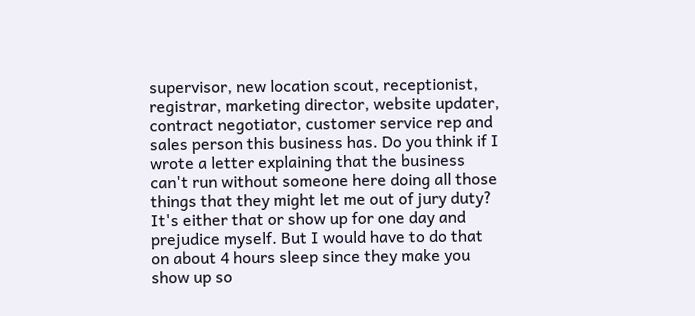supervisor, new location scout, receptionist, registrar, marketing director, website updater, contract negotiator, customer service rep and sales person this business has. Do you think if I wrote a letter explaining that the business can't run without someone here doing all those things that they might let me out of jury duty? It's either that or show up for one day and prejudice myself. But I would have to do that on about 4 hours sleep since they make you show up so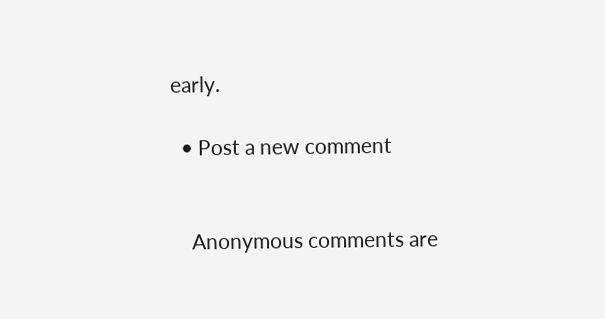early.

  • Post a new comment


    Anonymous comments are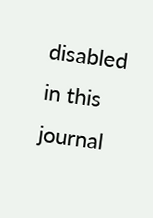disabled in this journal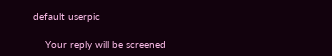default userpic

    Your reply will be screened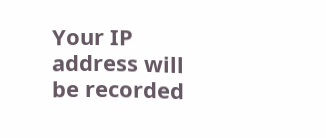Your IP address will be recorded